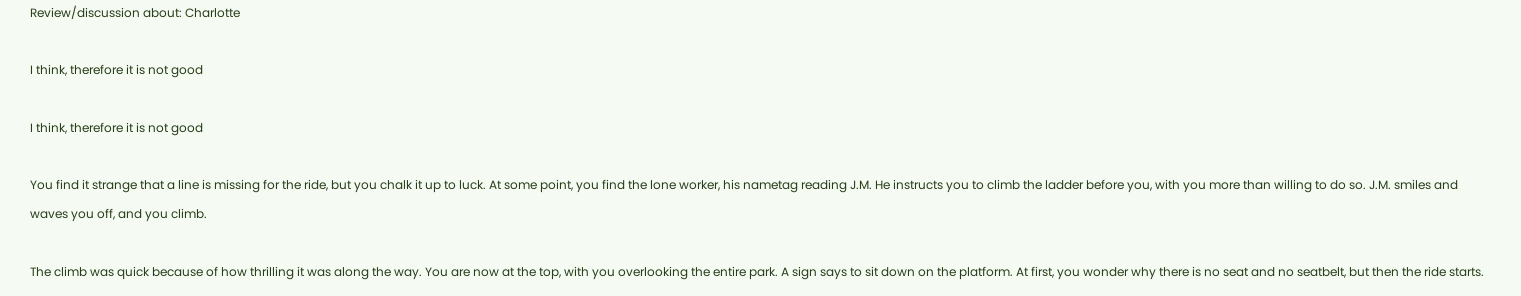Review/discussion about: Charlotte

I think, therefore it is not good

I think, therefore it is not good

You find it strange that a line is missing for the ride, but you chalk it up to luck. At some point, you find the lone worker, his nametag reading J.M. He instructs you to climb the ladder before you, with you more than willing to do so. J.M. smiles and waves you off, and you climb.

The climb was quick because of how thrilling it was along the way. You are now at the top, with you overlooking the entire park. A sign says to sit down on the platform. At first, you wonder why there is no seat and no seatbelt, but then the ride starts.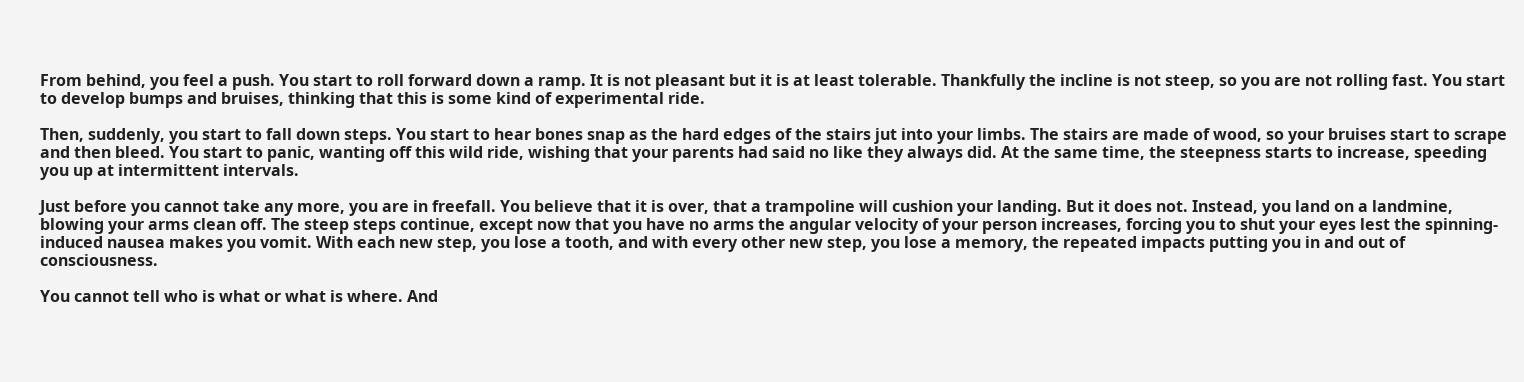From behind, you feel a push. You start to roll forward down a ramp. It is not pleasant but it is at least tolerable. Thankfully the incline is not steep, so you are not rolling fast. You start to develop bumps and bruises, thinking that this is some kind of experimental ride.

Then, suddenly, you start to fall down steps. You start to hear bones snap as the hard edges of the stairs jut into your limbs. The stairs are made of wood, so your bruises start to scrape and then bleed. You start to panic, wanting off this wild ride, wishing that your parents had said no like they always did. At the same time, the steepness starts to increase, speeding you up at intermittent intervals.

Just before you cannot take any more, you are in freefall. You believe that it is over, that a trampoline will cushion your landing. But it does not. Instead, you land on a landmine, blowing your arms clean off. The steep steps continue, except now that you have no arms the angular velocity of your person increases, forcing you to shut your eyes lest the spinning-induced nausea makes you vomit. With each new step, you lose a tooth, and with every other new step, you lose a memory, the repeated impacts putting you in and out of consciousness.

You cannot tell who is what or what is where. And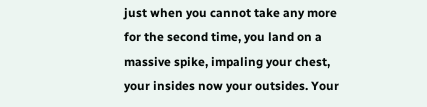just when you cannot take any more for the second time, you land on a massive spike, impaling your chest, your insides now your outsides. Your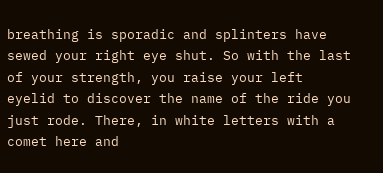breathing is sporadic and splinters have sewed your right eye shut. So with the last of your strength, you raise your left eyelid to discover the name of the ride you just rode. There, in white letters with a comet here and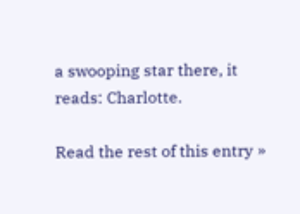a swooping star there, it reads: Charlotte.

Read the rest of this entry »